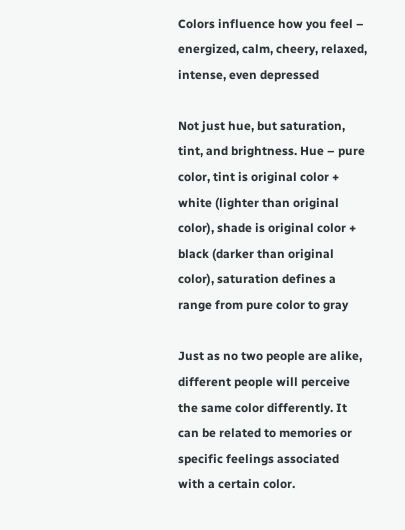Colors influence how you feel – energized, calm, cheery, relaxed, intense, even depressed

Not just hue, but saturation, tint, and brightness. Hue – pure color, tint is original color + white (lighter than original color), shade is original color + black (darker than original color), saturation defines a range from pure color to gray

Just as no two people are alike, different people will perceive the same color differently. It can be related to memories or specific feelings associated with a certain color.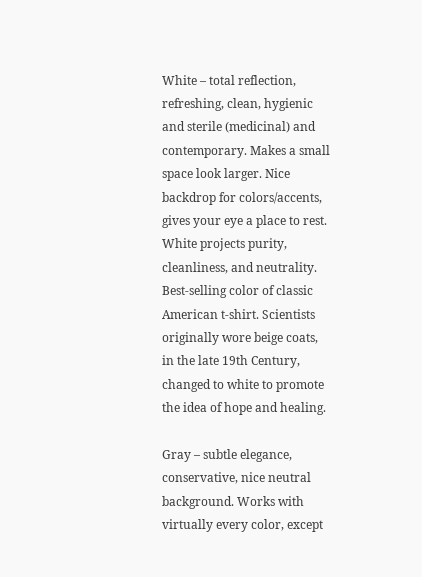White – total reflection, refreshing, clean, hygienic and sterile (medicinal) and contemporary. Makes a small space look larger. Nice backdrop for colors/accents, gives your eye a place to rest. White projects purity, cleanliness, and neutrality. Best-selling color of classic American t-shirt. Scientists originally wore beige coats, in the late 19th Century, changed to white to promote the idea of hope and healing.

Gray – subtle elegance, conservative, nice neutral background. Works with virtually every color, except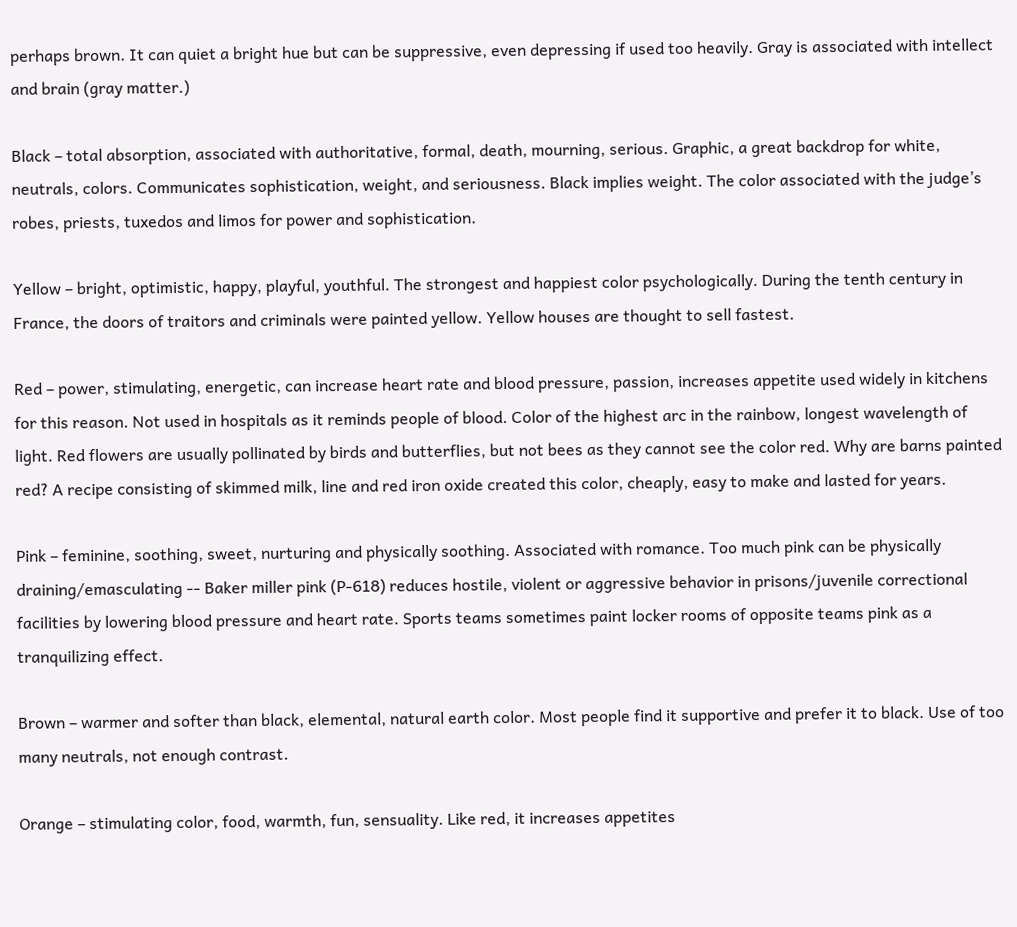perhaps brown. It can quiet a bright hue but can be suppressive, even depressing if used too heavily. Gray is associated with intellect and brain (gray matter.)

Black – total absorption, associated with authoritative, formal, death, mourning, serious. Graphic, a great backdrop for white, neutrals, colors. Communicates sophistication, weight, and seriousness. Black implies weight. The color associated with the judge’s robes, priests, tuxedos and limos for power and sophistication.

Yellow – bright, optimistic, happy, playful, youthful. The strongest and happiest color psychologically. During the tenth century in France, the doors of traitors and criminals were painted yellow. Yellow houses are thought to sell fastest.

Red – power, stimulating, energetic, can increase heart rate and blood pressure, passion, increases appetite used widely in kitchens for this reason. Not used in hospitals as it reminds people of blood. Color of the highest arc in the rainbow, longest wavelength of light. Red flowers are usually pollinated by birds and butterflies, but not bees as they cannot see the color red. Why are barns painted red? A recipe consisting of skimmed milk, line and red iron oxide created this color, cheaply, easy to make and lasted for years.

Pink – feminine, soothing, sweet, nurturing and physically soothing. Associated with romance. Too much pink can be physically draining/emasculating -- Baker miller pink (P-618) reduces hostile, violent or aggressive behavior in prisons/juvenile correctional facilities by lowering blood pressure and heart rate. Sports teams sometimes paint locker rooms of opposite teams pink as a tranquilizing effect.

Brown – warmer and softer than black, elemental, natural earth color. Most people find it supportive and prefer it to black. Use of too many neutrals, not enough contrast.

Orange – stimulating color, food, warmth, fun, sensuality. Like red, it increases appetites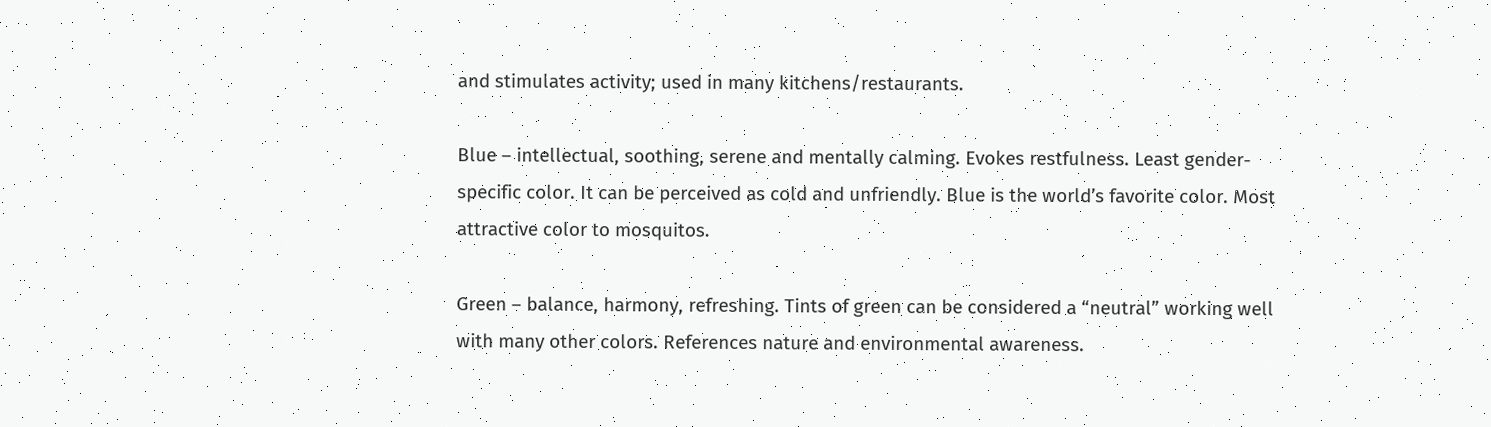and stimulates activity; used in many kitchens/restaurants.

Blue – intellectual, soothing, serene and mentally calming. Evokes restfulness. Least gender-specific color. It can be perceived as cold and unfriendly. Blue is the world’s favorite color. Most attractive color to mosquitos.

Green – balance, harmony, refreshing. Tints of green can be considered a “neutral” working well with many other colors. References nature and environmental awareness.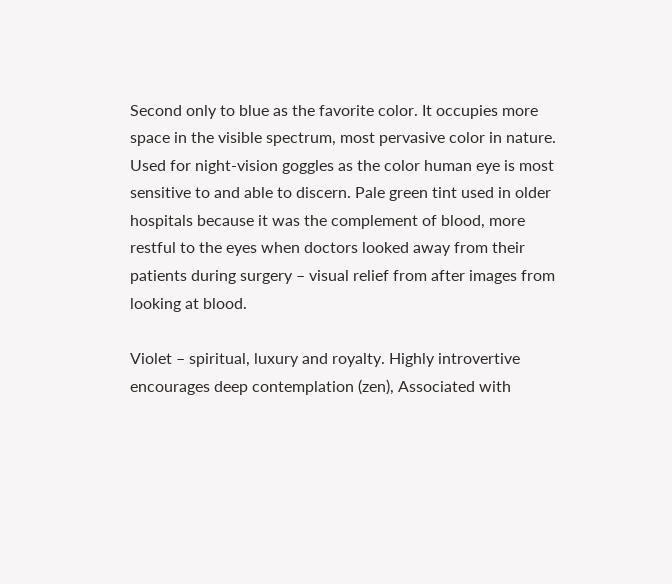Second only to blue as the favorite color. It occupies more space in the visible spectrum, most pervasive color in nature. Used for night-vision goggles as the color human eye is most sensitive to and able to discern. Pale green tint used in older hospitals because it was the complement of blood, more restful to the eyes when doctors looked away from their patients during surgery – visual relief from after images from looking at blood.

Violet – spiritual, luxury and royalty. Highly introvertive encourages deep contemplation (zen), Associated with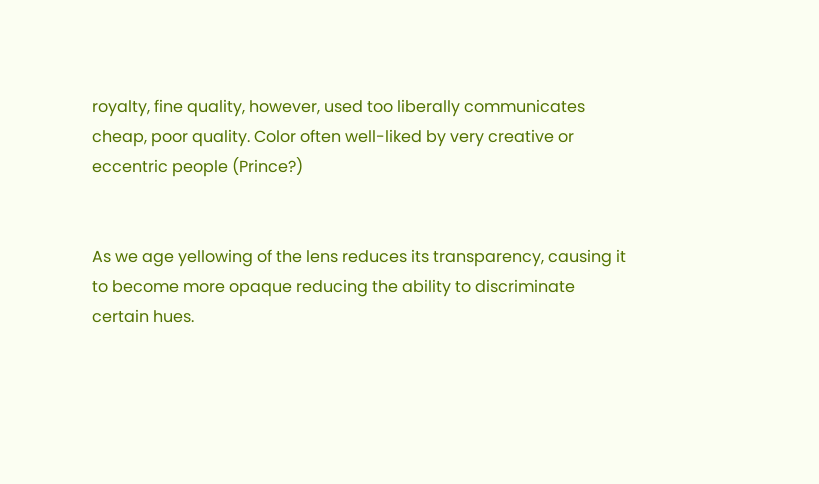royalty, fine quality, however, used too liberally communicates cheap, poor quality. Color often well-liked by very creative or eccentric people (Prince?)


As we age yellowing of the lens reduces its transparency, causing it to become more opaque reducing the ability to discriminate certain hues.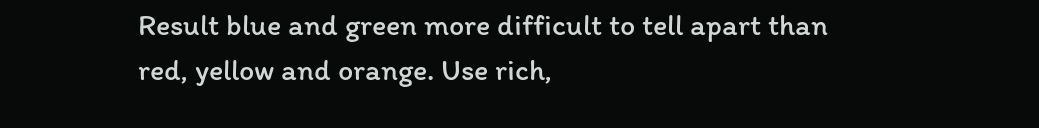Result blue and green more difficult to tell apart than red, yellow and orange. Use rich,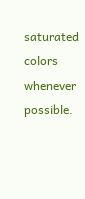saturated colors whenever possible.